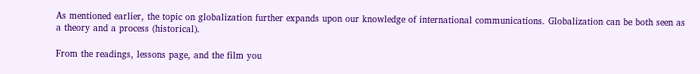As mentioned earlier, the topic on globalization further expands upon our knowledge of international communications. Globalization can be both seen as a theory and a process (historical).

From the readings, lessons page, and the film you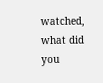watched, what did you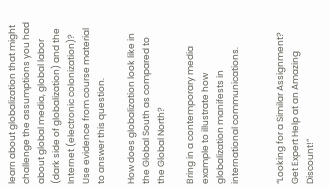learn about globalization that might challenge the assumptions you had about global media, global labor (dark side of globalization) and the Internet (electronic colonization)? Use evidence from course material to answer this question.

How does globalization look like in the Global South as compared to the Global North?

Bring in a contemporary media example to illustrate how globalization manifests in international communications.


“Looking for a Similar Assignment? Get Expert Help at an Amazing Discount!”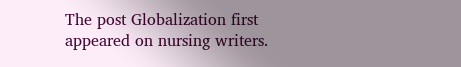The post Globalization first appeared on nursing writers.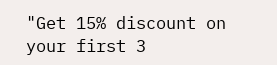"Get 15% discount on your first 3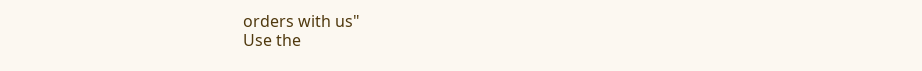orders with us"
Use the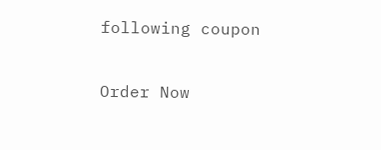following coupon

Order Now